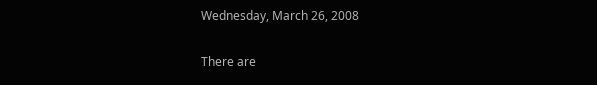Wednesday, March 26, 2008

There are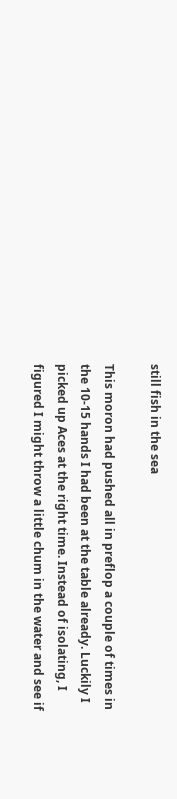still fish in the sea

This moron had pushed all in preflop a couple of times in the 10-15 hands I had been at the table already. Luckily I picked up Aces at the right time. Instead of isolating, I figured I might throw a little chum in the water and see if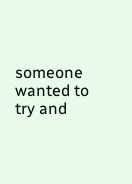someone wanted to try and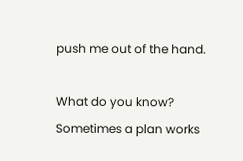push me out of the hand.

What do you know? Sometimes a plan works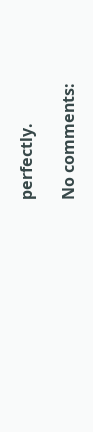perfectly.

No comments: